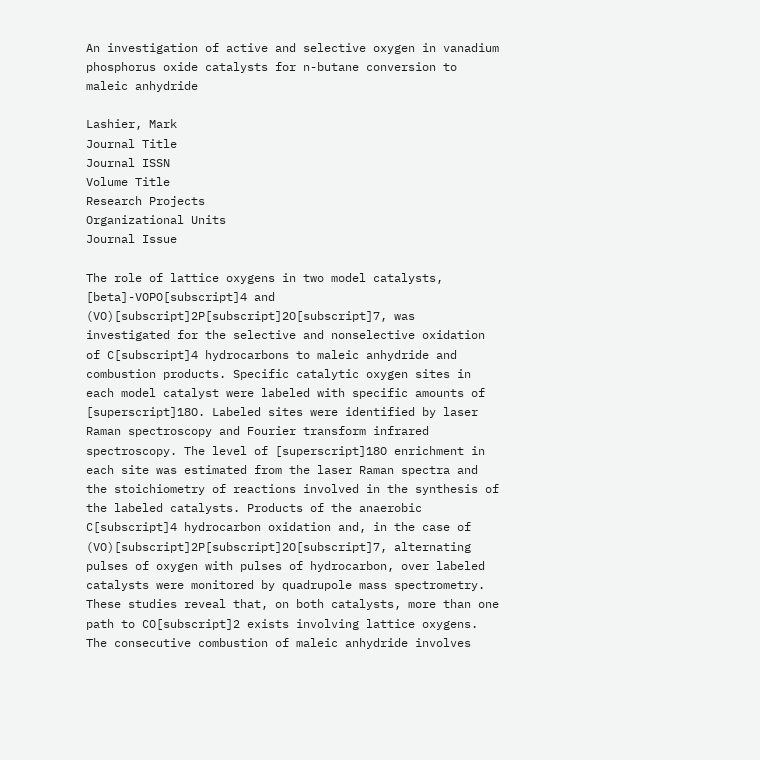An investigation of active and selective oxygen in vanadium phosphorus oxide catalysts for n-butane conversion to maleic anhydride

Lashier, Mark
Journal Title
Journal ISSN
Volume Title
Research Projects
Organizational Units
Journal Issue

The role of lattice oxygens in two model catalysts, [beta]-VOPO[subscript]4 and (VO)[subscript]2P[subscript]2O[subscript]7, was investigated for the selective and nonselective oxidation of C[subscript]4 hydrocarbons to maleic anhydride and combustion products. Specific catalytic oxygen sites in each model catalyst were labeled with specific amounts of [superscript]18O. Labeled sites were identified by laser Raman spectroscopy and Fourier transform infrared spectroscopy. The level of [superscript]18O enrichment in each site was estimated from the laser Raman spectra and the stoichiometry of reactions involved in the synthesis of the labeled catalysts. Products of the anaerobic C[subscript]4 hydrocarbon oxidation and, in the case of (VO)[subscript]2P[subscript]2O[subscript]7, alternating pulses of oxygen with pulses of hydrocarbon, over labeled catalysts were monitored by quadrupole mass spectrometry. These studies reveal that, on both catalysts, more than one path to CO[subscript]2 exists involving lattice oxygens. The consecutive combustion of maleic anhydride involves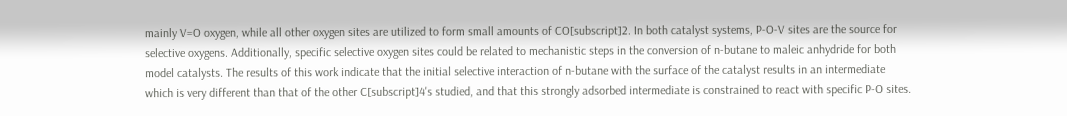mainly V=O oxygen, while all other oxygen sites are utilized to form small amounts of CO[subscript]2. In both catalyst systems, P-O-V sites are the source for selective oxygens. Additionally, specific selective oxygen sites could be related to mechanistic steps in the conversion of n-butane to maleic anhydride for both model catalysts. The results of this work indicate that the initial selective interaction of n-butane with the surface of the catalyst results in an intermediate which is very different than that of the other C[subscript]4's studied, and that this strongly adsorbed intermediate is constrained to react with specific P-O sites.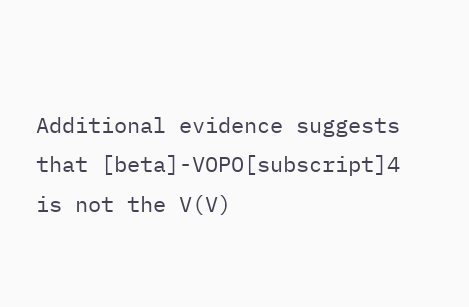Additional evidence suggests that [beta]-VOPO[subscript]4 is not the V(V)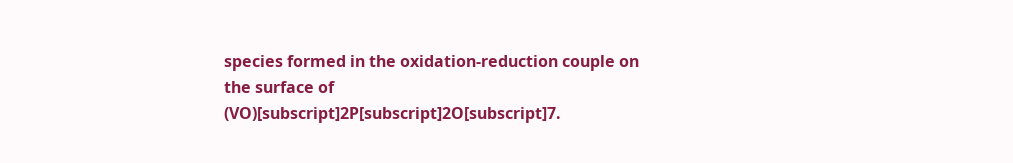species formed in the oxidation-reduction couple on the surface of (VO)[subscript]2P[subscript]2O[subscript]7.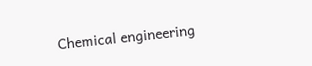Chemical engineering